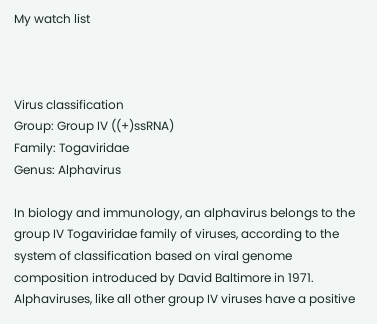My watch list



Virus classification
Group: Group IV ((+)ssRNA)
Family: Togaviridae
Genus: Alphavirus

In biology and immunology, an alphavirus belongs to the group IV Togaviridae family of viruses, according to the system of classification based on viral genome composition introduced by David Baltimore in 1971. Alphaviruses, like all other group IV viruses have a positive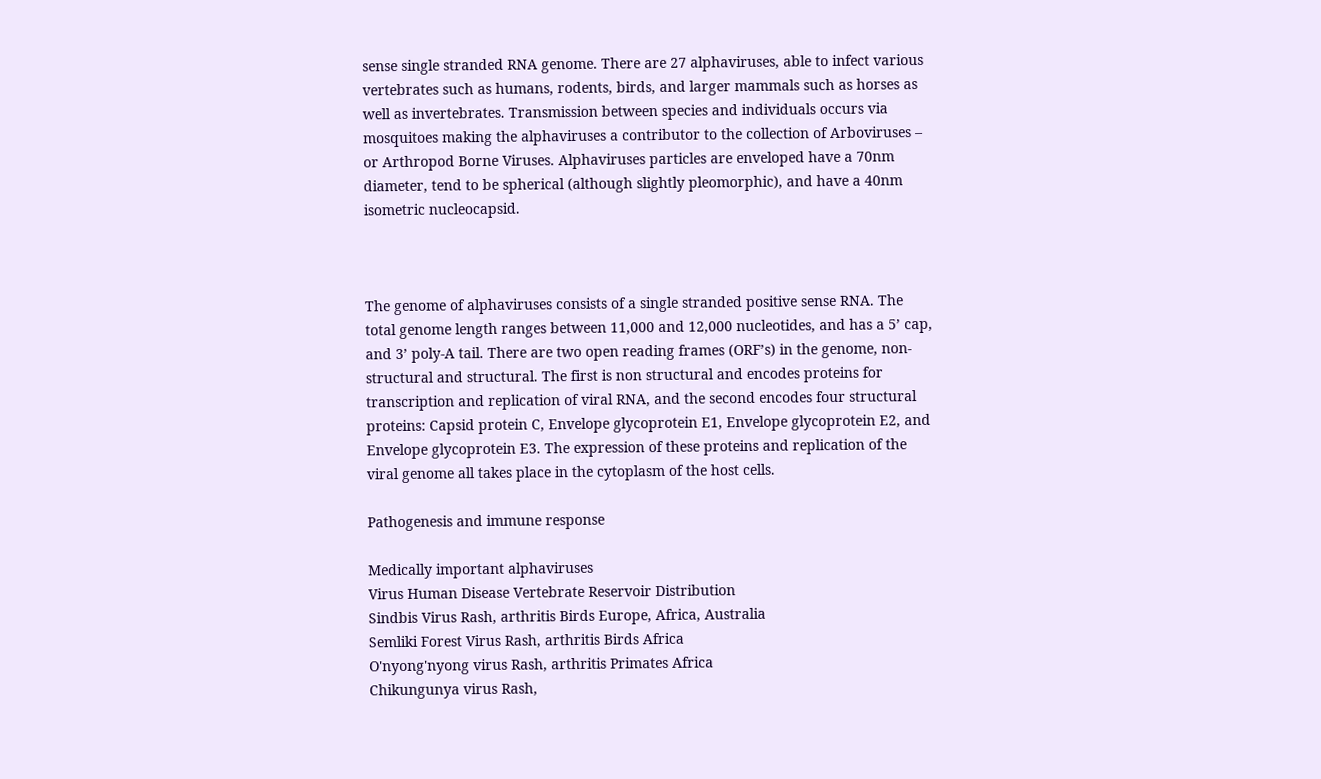sense single stranded RNA genome. There are 27 alphaviruses, able to infect various vertebrates such as humans, rodents, birds, and larger mammals such as horses as well as invertebrates. Transmission between species and individuals occurs via mosquitoes making the alphaviruses a contributor to the collection of Arboviruses – or Arthropod Borne Viruses. Alphaviruses particles are enveloped have a 70nm diameter, tend to be spherical (although slightly pleomorphic), and have a 40nm isometric nucleocapsid.



The genome of alphaviruses consists of a single stranded positive sense RNA. The total genome length ranges between 11,000 and 12,000 nucleotides, and has a 5’ cap, and 3’ poly-A tail. There are two open reading frames (ORF’s) in the genome, non-structural and structural. The first is non structural and encodes proteins for transcription and replication of viral RNA, and the second encodes four structural proteins: Capsid protein C, Envelope glycoprotein E1, Envelope glycoprotein E2, and Envelope glycoprotein E3. The expression of these proteins and replication of the viral genome all takes place in the cytoplasm of the host cells.

Pathogenesis and immune response

Medically important alphaviruses
Virus Human Disease Vertebrate Reservoir Distribution
Sindbis Virus Rash, arthritis Birds Europe, Africa, Australia
Semliki Forest Virus Rash, arthritis Birds Africa
O'nyong'nyong virus Rash, arthritis Primates Africa
Chikungunya virus Rash,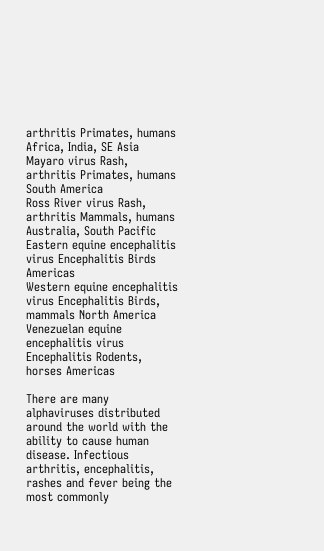arthritis Primates, humans Africa, India, SE Asia
Mayaro virus Rash, arthritis Primates, humans South America
Ross River virus Rash, arthritis Mammals, humans Australia, South Pacific
Eastern equine encephalitis virus Encephalitis Birds Americas
Western equine encephalitis virus Encephalitis Birds, mammals North America
Venezuelan equine encephalitis virus Encephalitis Rodents, horses Americas

There are many alphaviruses distributed around the world with the ability to cause human disease. Infectious arthritis, encephalitis, rashes and fever being the most commonly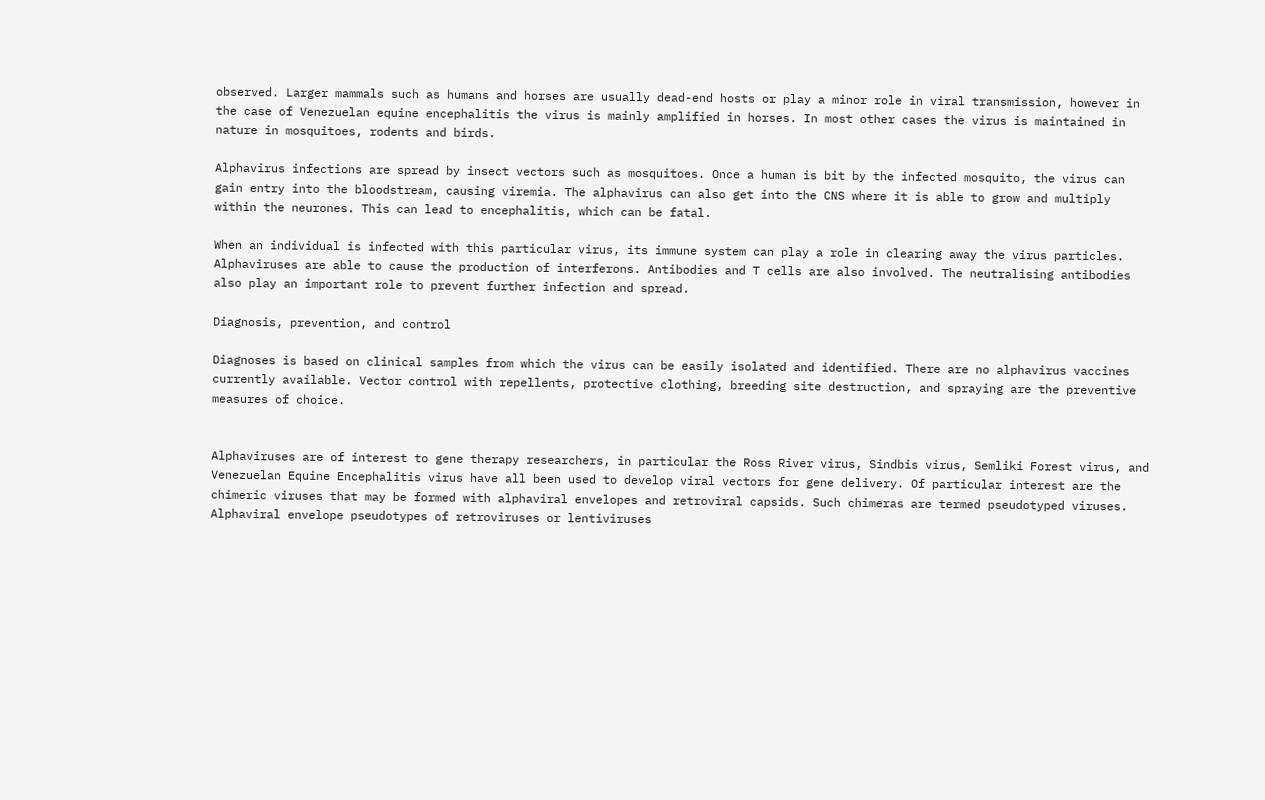observed. Larger mammals such as humans and horses are usually dead-end hosts or play a minor role in viral transmission, however in the case of Venezuelan equine encephalitis the virus is mainly amplified in horses. In most other cases the virus is maintained in nature in mosquitoes, rodents and birds.

Alphavirus infections are spread by insect vectors such as mosquitoes. Once a human is bit by the infected mosquito, the virus can gain entry into the bloodstream, causing viremia. The alphavirus can also get into the CNS where it is able to grow and multiply within the neurones. This can lead to encephalitis, which can be fatal.

When an individual is infected with this particular virus, its immune system can play a role in clearing away the virus particles. Alphaviruses are able to cause the production of interferons. Antibodies and T cells are also involved. The neutralising antibodies also play an important role to prevent further infection and spread.

Diagnosis, prevention, and control

Diagnoses is based on clinical samples from which the virus can be easily isolated and identified. There are no alphavirus vaccines currently available. Vector control with repellents, protective clothing, breeding site destruction, and spraying are the preventive measures of choice.


Alphaviruses are of interest to gene therapy researchers, in particular the Ross River virus, Sindbis virus, Semliki Forest virus, and Venezuelan Equine Encephalitis virus have all been used to develop viral vectors for gene delivery. Of particular interest are the chimeric viruses that may be formed with alphaviral envelopes and retroviral capsids. Such chimeras are termed pseudotyped viruses. Alphaviral envelope pseudotypes of retroviruses or lentiviruses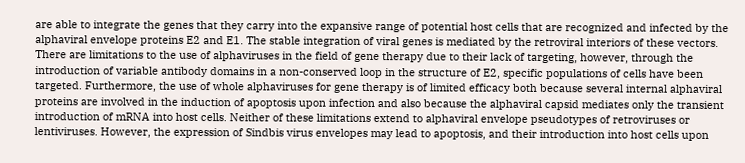are able to integrate the genes that they carry into the expansive range of potential host cells that are recognized and infected by the alphaviral envelope proteins E2 and E1. The stable integration of viral genes is mediated by the retroviral interiors of these vectors. There are limitations to the use of alphaviruses in the field of gene therapy due to their lack of targeting, however, through the introduction of variable antibody domains in a non-conserved loop in the structure of E2, specific populations of cells have been targeted. Furthermore, the use of whole alphaviruses for gene therapy is of limited efficacy both because several internal alphaviral proteins are involved in the induction of apoptosis upon infection and also because the alphaviral capsid mediates only the transient introduction of mRNA into host cells. Neither of these limitations extend to alphaviral envelope pseudotypes of retroviruses or lentiviruses. However, the expression of Sindbis virus envelopes may lead to apoptosis, and their introduction into host cells upon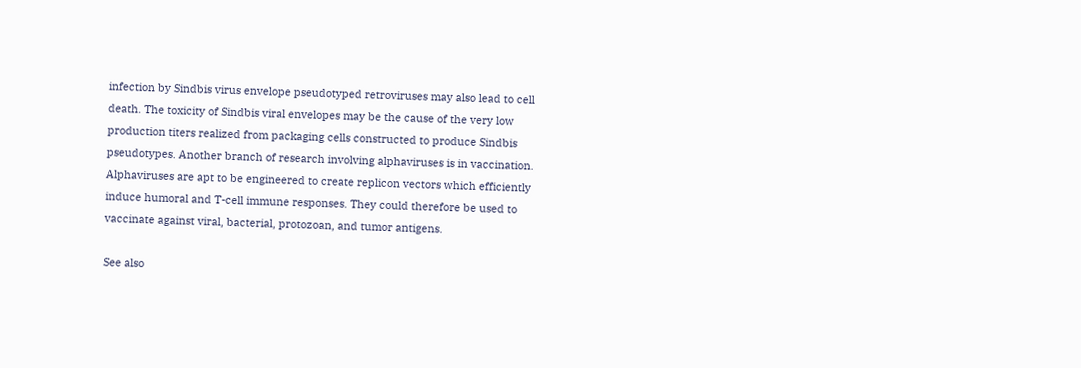infection by Sindbis virus envelope pseudotyped retroviruses may also lead to cell death. The toxicity of Sindbis viral envelopes may be the cause of the very low production titers realized from packaging cells constructed to produce Sindbis pseudotypes. Another branch of research involving alphaviruses is in vaccination. Alphaviruses are apt to be engineered to create replicon vectors which efficiently induce humoral and T-cell immune responses. They could therefore be used to vaccinate against viral, bacterial, protozoan, and tumor antigens.

See also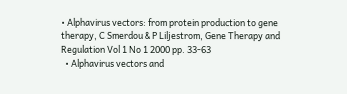• Alphavirus vectors: from protein production to gene therapy, C Smerdou & P Liljestrom, Gene Therapy and Regulation Vol 1 No 1 2000 pp. 33-63
  • Alphavirus vectors and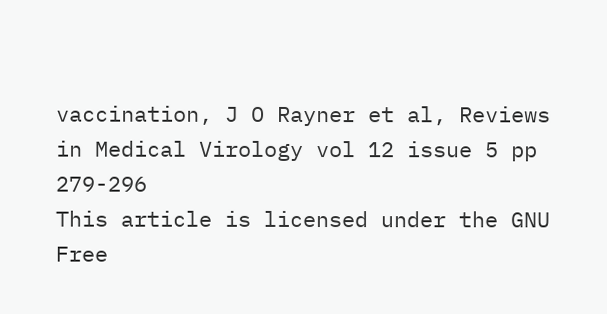vaccination, J O Rayner et al, Reviews in Medical Virology vol 12 issue 5 pp 279-296
This article is licensed under the GNU Free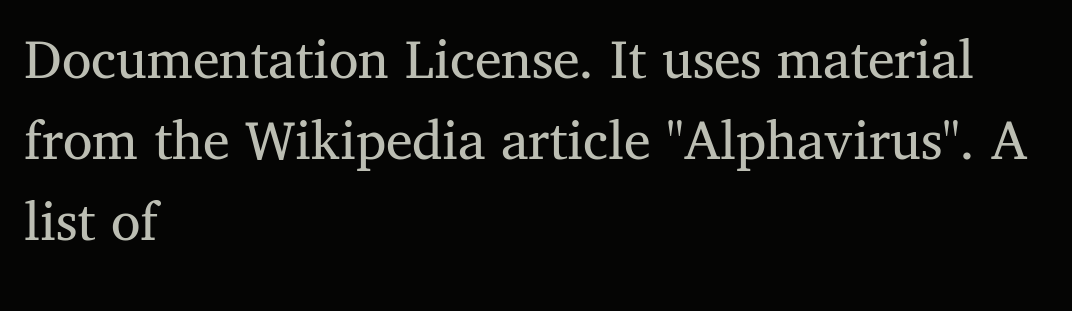Documentation License. It uses material from the Wikipedia article "Alphavirus". A list of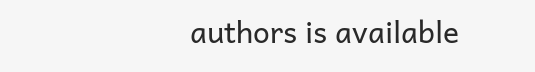authors is available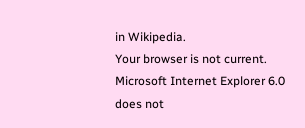in Wikipedia.
Your browser is not current. Microsoft Internet Explorer 6.0 does not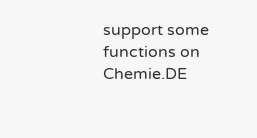support some functions on Chemie.DE